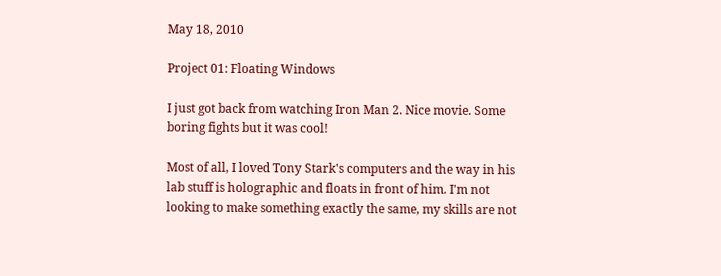May 18, 2010

Project 01: Floating Windows

I just got back from watching Iron Man 2. Nice movie. Some boring fights but it was cool!

Most of all, I loved Tony Stark's computers and the way in his lab stuff is holographic and floats in front of him. I'm not looking to make something exactly the same, my skills are not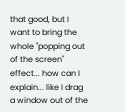that good, but I want to bring the whole "popping out of the screen" effect... how can I explain... like I drag a window out of the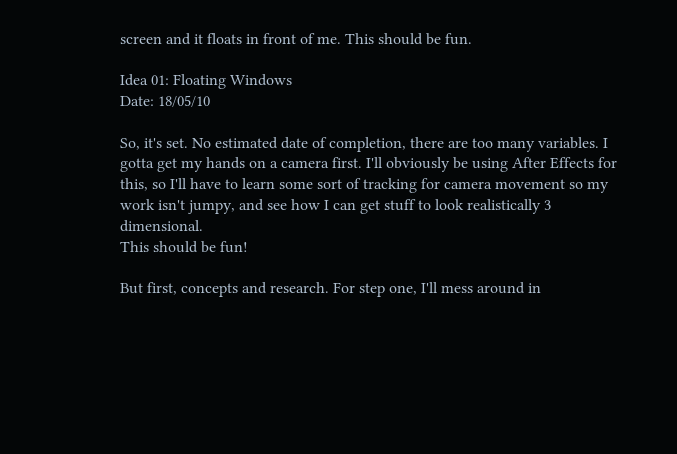screen and it floats in front of me. This should be fun.

Idea 01: Floating Windows
Date: 18/05/10

So, it's set. No estimated date of completion, there are too many variables. I gotta get my hands on a camera first. I'll obviously be using After Effects for this, so I'll have to learn some sort of tracking for camera movement so my work isn't jumpy, and see how I can get stuff to look realistically 3 dimensional.
This should be fun!

But first, concepts and research. For step one, I'll mess around in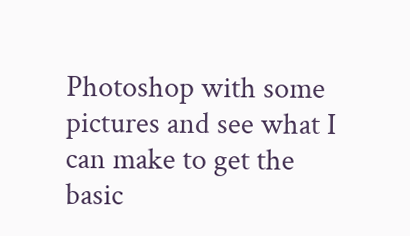Photoshop with some pictures and see what I can make to get the basic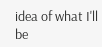idea of what I'll be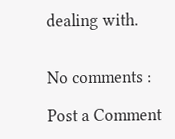dealing with.


No comments :

Post a Comment